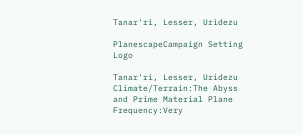Tanar'ri, Lesser, Uridezu

PlanescapeCampaign Setting Logo

Tanar'ri, Lesser, Uridezu
Climate/Terrain:The Abyss and Prime Material Plane
Frequency:Very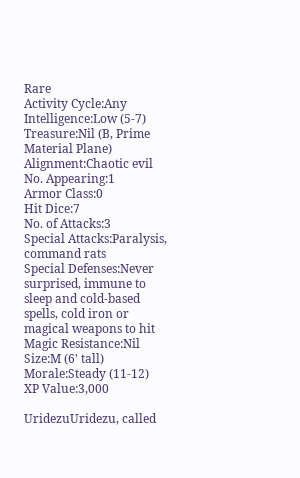Rare
Activity Cycle:Any
Intelligence:Low (5-7)
Treasure:Nil (B, Prime Material Plane)
Alignment:Chaotic evil
No. Appearing:1
Armor Class:0
Hit Dice:7
No. of Attacks:3
Special Attacks:Paralysis, command rats
Special Defenses:Never surprised, immune to sleep and cold-based spells, cold iron or magical weapons to hit
Magic Resistance:Nil
Size:M (6' tall)
Morale:Steady (11-12)
XP Value:3,000

UridezuUridezu, called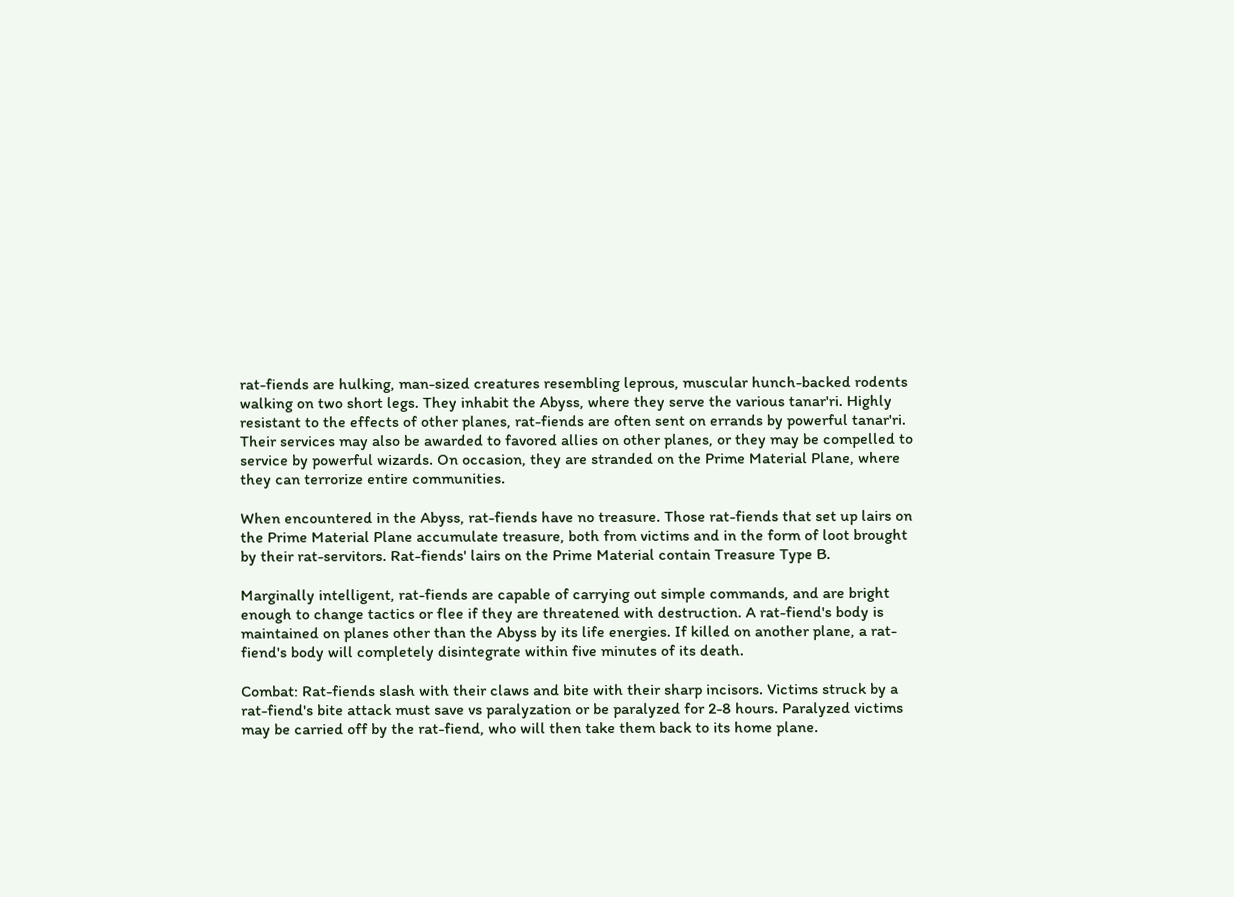rat-fiends are hulking, man-sized creatures resembling leprous, muscular hunch-backed rodents walking on two short legs. They inhabit the Abyss, where they serve the various tanar'ri. Highly resistant to the effects of other planes, rat-fiends are often sent on errands by powerful tanar'ri. Their services may also be awarded to favored allies on other planes, or they may be compelled to service by powerful wizards. On occasion, they are stranded on the Prime Material Plane, where they can terrorize entire communities.

When encountered in the Abyss, rat-fiends have no treasure. Those rat-fiends that set up lairs on the Prime Material Plane accumulate treasure, both from victims and in the form of loot brought by their rat-servitors. Rat-fiends' lairs on the Prime Material contain Treasure Type B.

Marginally intelligent, rat-fiends are capable of carrying out simple commands, and are bright enough to change tactics or flee if they are threatened with destruction. A rat-fiend's body is maintained on planes other than the Abyss by its life energies. If killed on another plane, a rat-fiend's body will completely disintegrate within five minutes of its death.

Combat: Rat-fiends slash with their claws and bite with their sharp incisors. Victims struck by a rat-fiend's bite attack must save vs paralyzation or be paralyzed for 2-8 hours. Paralyzed victims may be carried off by the rat-fiend, who will then take them back to its home plane.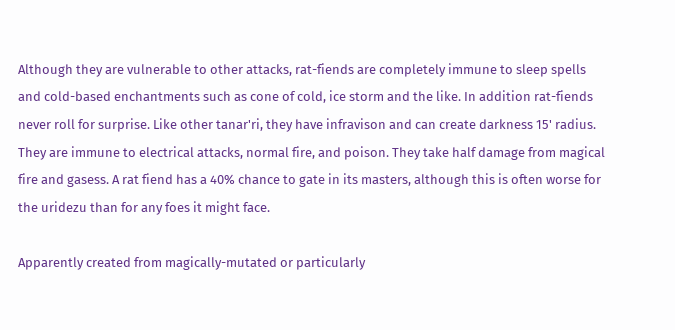Although they are vulnerable to other attacks, rat-fiends are completely immune to sleep spells and cold-based enchantments such as cone of cold, ice storm and the like. In addition rat-fiends never roll for surprise. Like other tanar'ri, they have infravison and can create darkness 15' radius. They are immune to electrical attacks, normal fire, and poison. They take half damage from magical fire and gasess. A rat fiend has a 40% chance to gate in its masters, although this is often worse for the uridezu than for any foes it might face.

Apparently created from magically-mutated or particularly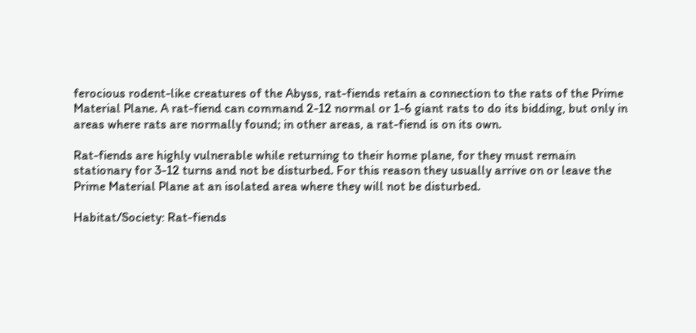ferocious rodent-like creatures of the Abyss, rat-fiends retain a connection to the rats of the Prime Material Plane. A rat-fiend can command 2-12 normal or 1-6 giant rats to do its bidding, but only in areas where rats are normally found; in other areas, a rat-fiend is on its own.

Rat-fiends are highly vulnerable while returning to their home plane, for they must remain stationary for 3-12 turns and not be disturbed. For this reason they usually arrive on or leave the Prime Material Plane at an isolated area where they will not be disturbed.

Habitat/Society: Rat-fiends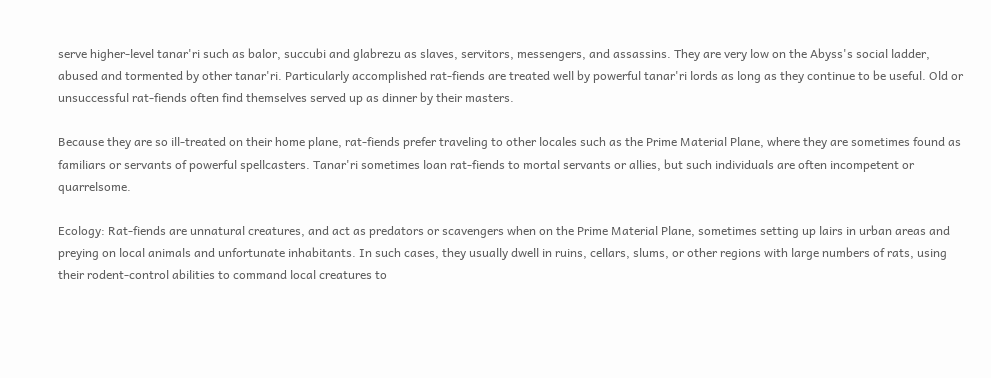serve higher-level tanar'ri such as balor, succubi and glabrezu as slaves, servitors, messengers, and assassins. They are very low on the Abyss's social ladder, abused and tormented by other tanar'ri. Particularly accomplished rat-fiends are treated well by powerful tanar'ri lords as long as they continue to be useful. Old or unsuccessful rat-fiends often find themselves served up as dinner by their masters.

Because they are so ill-treated on their home plane, rat-fiends prefer traveling to other locales such as the Prime Material Plane, where they are sometimes found as familiars or servants of powerful spellcasters. Tanar'ri sometimes loan rat-fiends to mortal servants or allies, but such individuals are often incompetent or quarrelsome.

Ecology: Rat-fiends are unnatural creatures, and act as predators or scavengers when on the Prime Material Plane, sometimes setting up lairs in urban areas and preying on local animals and unfortunate inhabitants. In such cases, they usually dwell in ruins, cellars, slums, or other regions with large numbers of rats, using their rodent-control abilities to command local creatures to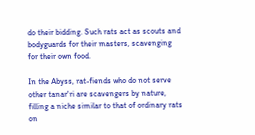do their bidding. Such rats act as scouts and bodyguards for their masters, scavenging for their own food.

In the Abyss, rat-fiends who do not serve other tanar'ri are scavengers by nature, filling a niche similar to that of ordinary rats on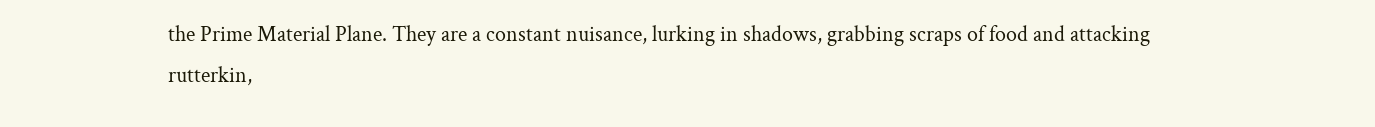the Prime Material Plane. They are a constant nuisance, lurking in shadows, grabbing scraps of food and attacking rutterkin,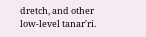dretch, and other low-level tanar'ri.